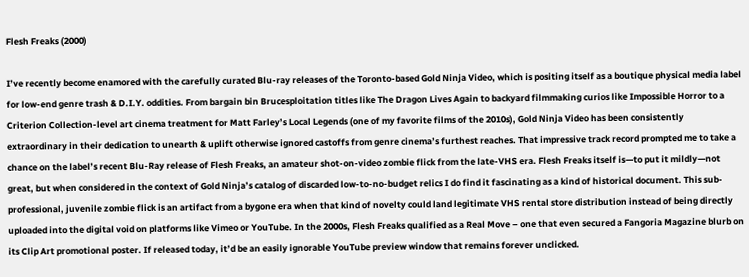Flesh Freaks (2000)

I’ve recently become enamored with the carefully curated Blu-ray releases of the Toronto-based Gold Ninja Video, which is positing itself as a boutique physical media label for low-end genre trash & D.I.Y. oddities. From bargain bin Brucesploitation titles like The Dragon Lives Again to backyard filmmaking curios like Impossible Horror to a Criterion Collection-level art cinema treatment for Matt Farley’s Local Legends (one of my favorite films of the 2010s), Gold Ninja Video has been consistently extraordinary in their dedication to unearth & uplift otherwise ignored castoffs from genre cinema’s furthest reaches. That impressive track record prompted me to take a chance on the label’s recent Blu-Ray release of Flesh Freaks, an amateur shot-on-video zombie flick from the late-VHS era. Flesh Freaks itself is—to put it mildly—not great, but when considered in the context of Gold Ninja’s catalog of discarded low-to-no-budget relics I do find it fascinating as a kind of historical document. This sub-professional, juvenile zombie flick is an artifact from a bygone era when that kind of novelty could land legitimate VHS rental store distribution instead of being directly uploaded into the digital void on platforms like Vimeo or YouTube. In the 2000s, Flesh Freaks qualified as a Real Move – one that even secured a Fangoria Magazine blurb on its Clip Art promotional poster. If released today, it’d be an easily ignorable YouTube preview window that remains forever unclicked.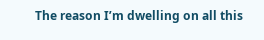The reason I’m dwelling on all this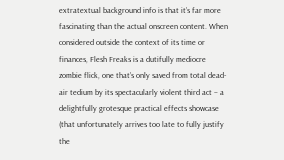extratextual background info is that it’s far more fascinating than the actual onscreen content. When considered outside the context of its time or finances, Flesh Freaks is a dutifully mediocre zombie flick, one that’s only saved from total dead-air tedium by its spectacularly violent third act – a delightfully grotesque practical effects showcase (that unfortunately arrives too late to fully justify the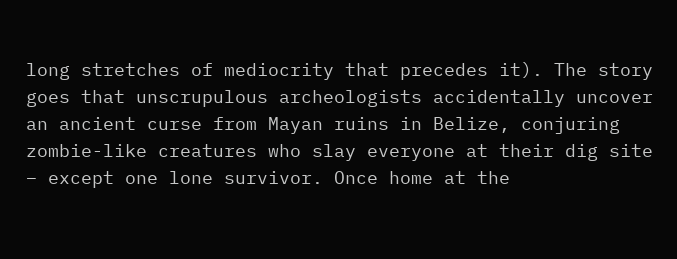long stretches of mediocrity that precedes it). The story goes that unscrupulous archeologists accidentally uncover an ancient curse from Mayan ruins in Belize, conjuring zombie-like creatures who slay everyone at their dig site – except one lone survivor. Once home at the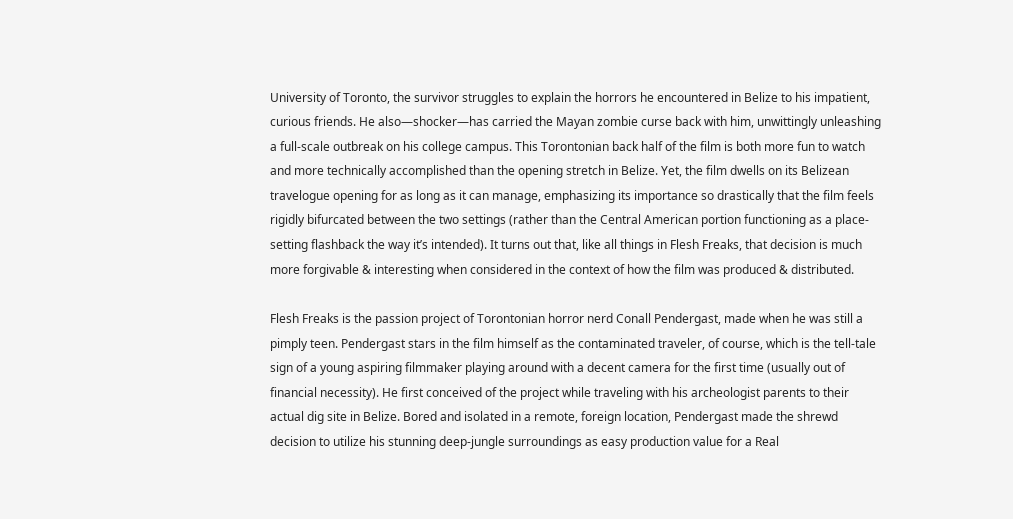University of Toronto, the survivor struggles to explain the horrors he encountered in Belize to his impatient, curious friends. He also—shocker—has carried the Mayan zombie curse back with him, unwittingly unleashing a full-scale outbreak on his college campus. This Torontonian back half of the film is both more fun to watch and more technically accomplished than the opening stretch in Belize. Yet, the film dwells on its Belizean travelogue opening for as long as it can manage, emphasizing its importance so drastically that the film feels rigidly bifurcated between the two settings (rather than the Central American portion functioning as a place-setting flashback the way it’s intended). It turns out that, like all things in Flesh Freaks, that decision is much more forgivable & interesting when considered in the context of how the film was produced & distributed.

Flesh Freaks is the passion project of Torontonian horror nerd Conall Pendergast, made when he was still a pimply teen. Pendergast stars in the film himself as the contaminated traveler, of course, which is the tell-tale sign of a young aspiring filmmaker playing around with a decent camera for the first time (usually out of financial necessity). He first conceived of the project while traveling with his archeologist parents to their actual dig site in Belize. Bored and isolated in a remote, foreign location, Pendergast made the shrewd decision to utilize his stunning deep-jungle surroundings as easy production value for a Real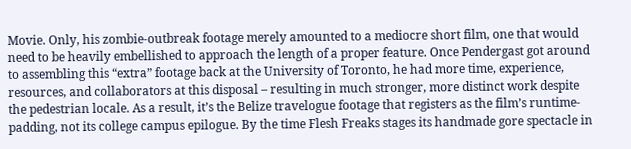Movie. Only, his zombie-outbreak footage merely amounted to a mediocre short film, one that would need to be heavily embellished to approach the length of a proper feature. Once Pendergast got around to assembling this “extra” footage back at the University of Toronto, he had more time, experience, resources, and collaborators at this disposal – resulting in much stronger, more distinct work despite the pedestrian locale. As a result, it’s the Belize travelogue footage that registers as the film’s runtime-padding, not its college campus epilogue. By the time Flesh Freaks stages its handmade gore spectacle in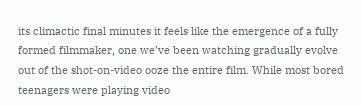its climactic final minutes it feels like the emergence of a fully formed filmmaker, one we’ve been watching gradually evolve out of the shot-on-video ooze the entire film. While most bored teenagers were playing video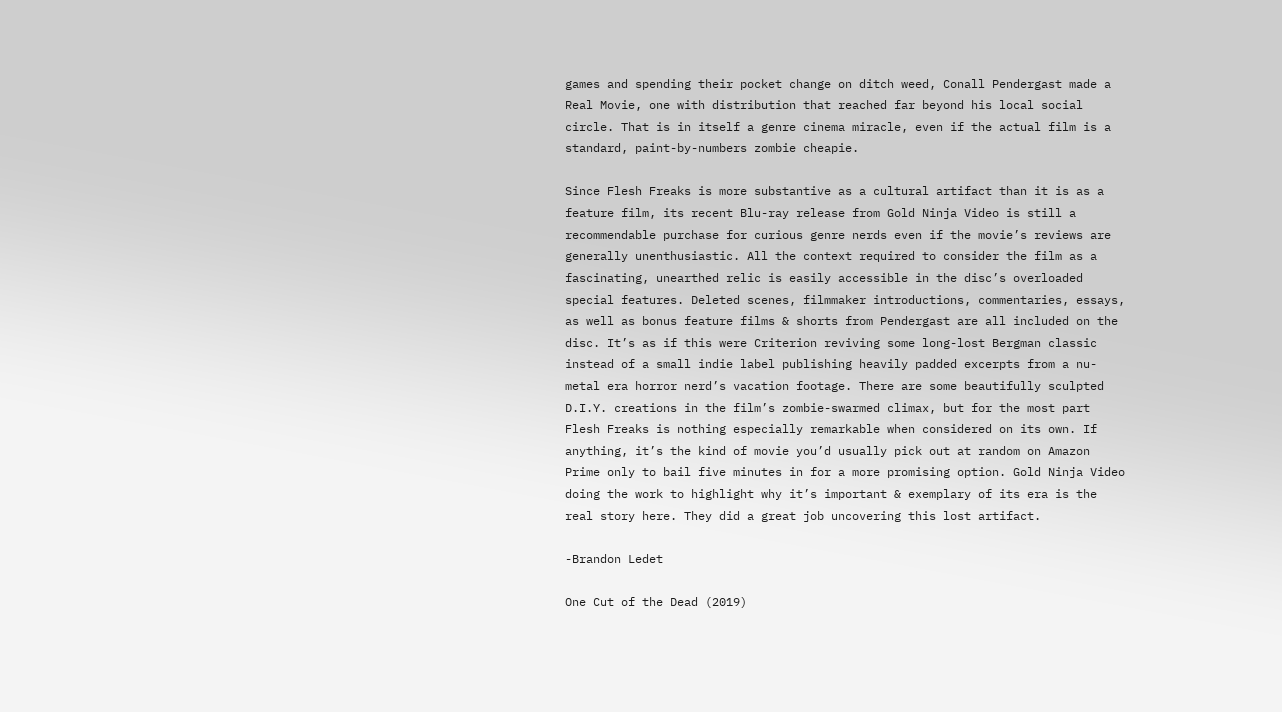games and spending their pocket change on ditch weed, Conall Pendergast made a Real Movie, one with distribution that reached far beyond his local social circle. That is in itself a genre cinema miracle, even if the actual film is a standard, paint-by-numbers zombie cheapie.

Since Flesh Freaks is more substantive as a cultural artifact than it is as a feature film, its recent Blu-ray release from Gold Ninja Video is still a recommendable purchase for curious genre nerds even if the movie’s reviews are generally unenthusiastic. All the context required to consider the film as a fascinating, unearthed relic is easily accessible in the disc’s overloaded special features. Deleted scenes, filmmaker introductions, commentaries, essays, as well as bonus feature films & shorts from Pendergast are all included on the disc. It’s as if this were Criterion reviving some long-lost Bergman classic instead of a small indie label publishing heavily padded excerpts from a nu-metal era horror nerd’s vacation footage. There are some beautifully sculpted D.I.Y. creations in the film’s zombie-swarmed climax, but for the most part Flesh Freaks is nothing especially remarkable when considered on its own. If anything, it’s the kind of movie you’d usually pick out at random on Amazon Prime only to bail five minutes in for a more promising option. Gold Ninja Video doing the work to highlight why it’s important & exemplary of its era is the real story here. They did a great job uncovering this lost artifact.

-Brandon Ledet

One Cut of the Dead (2019)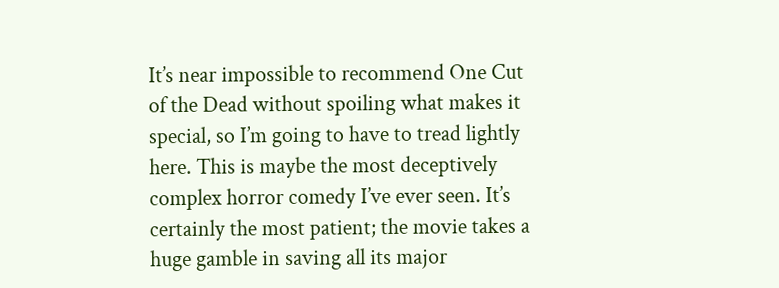It’s near impossible to recommend One Cut of the Dead without spoiling what makes it special, so I’m going to have to tread lightly here. This is maybe the most deceptively complex horror comedy I’ve ever seen. It’s certainly the most patient; the movie takes a huge gamble in saving all its major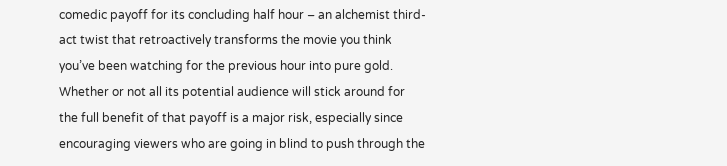comedic payoff for its concluding half hour – an alchemist third-act twist that retroactively transforms the movie you think you’ve been watching for the previous hour into pure gold. Whether or not all its potential audience will stick around for the full benefit of that payoff is a major risk, especially since encouraging viewers who are going in blind to push through the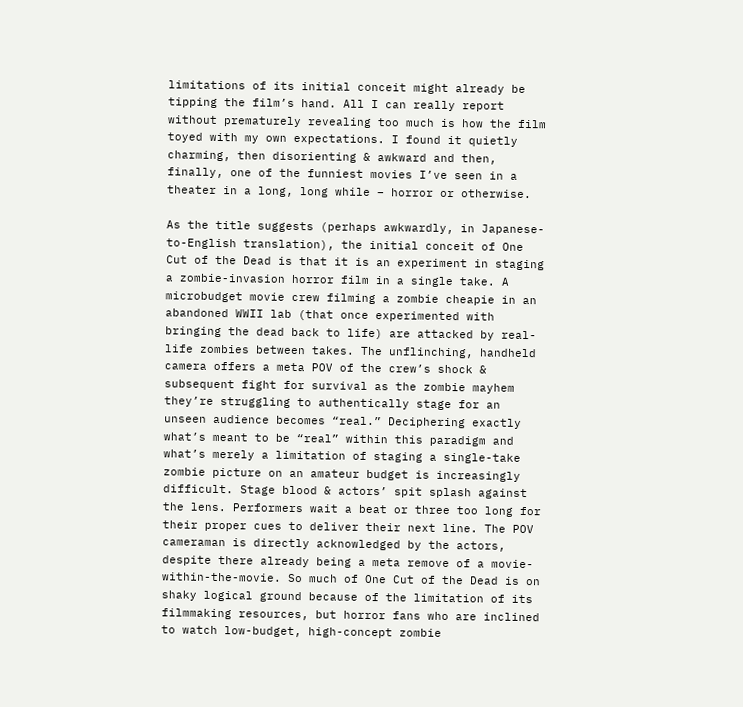limitations of its initial conceit might already be tipping the film’s hand. All I can really report without prematurely revealing too much is how the film toyed with my own expectations. I found it quietly charming, then disorienting & awkward and then, finally, one of the funniest movies I’ve seen in a theater in a long, long while – horror or otherwise.

As the title suggests (perhaps awkwardly, in Japanese-to-English translation), the initial conceit of One Cut of the Dead is that it is an experiment in staging a zombie-invasion horror film in a single take. A microbudget movie crew filming a zombie cheapie in an abandoned WWII lab (that once experimented with bringing the dead back to life) are attacked by real-life zombies between takes. The unflinching, handheld camera offers a meta POV of the crew’s shock & subsequent fight for survival as the zombie mayhem they’re struggling to authentically stage for an unseen audience becomes “real.” Deciphering exactly what’s meant to be “real” within this paradigm and what’s merely a limitation of staging a single-take zombie picture on an amateur budget is increasingly difficult. Stage blood & actors’ spit splash against the lens. Performers wait a beat or three too long for their proper cues to deliver their next line. The POV cameraman is directly acknowledged by the actors, despite there already being a meta remove of a movie-within-the-movie. So much of One Cut of the Dead is on shaky logical ground because of the limitation of its filmmaking resources, but horror fans who are inclined to watch low-budget, high-concept zombie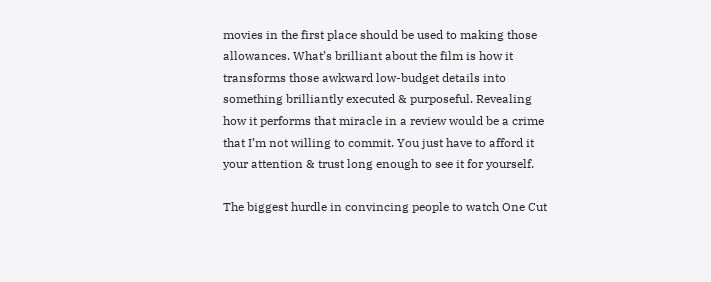movies in the first place should be used to making those allowances. What’s brilliant about the film is how it transforms those awkward low-budget details into something brilliantly executed & purposeful. Revealing how it performs that miracle in a review would be a crime that I’m not willing to commit. You just have to afford it your attention & trust long enough to see it for yourself.

The biggest hurdle in convincing people to watch One Cut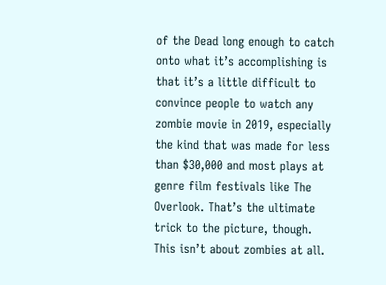of the Dead long enough to catch onto what it’s accomplishing is that it’s a little difficult to convince people to watch any zombie movie in 2019, especially the kind that was made for less than $30,000 and most plays at genre film festivals like The Overlook. That’s the ultimate trick to the picture, though. This isn’t about zombies at all.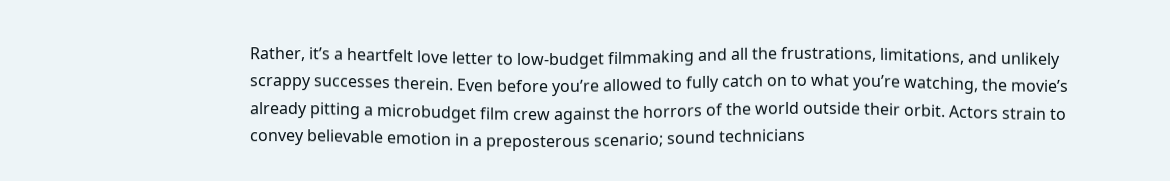Rather, it’s a heartfelt love letter to low-budget filmmaking and all the frustrations, limitations, and unlikely scrappy successes therein. Even before you’re allowed to fully catch on to what you’re watching, the movie’s already pitting a microbudget film crew against the horrors of the world outside their orbit. Actors strain to convey believable emotion in a preposterous scenario; sound technicians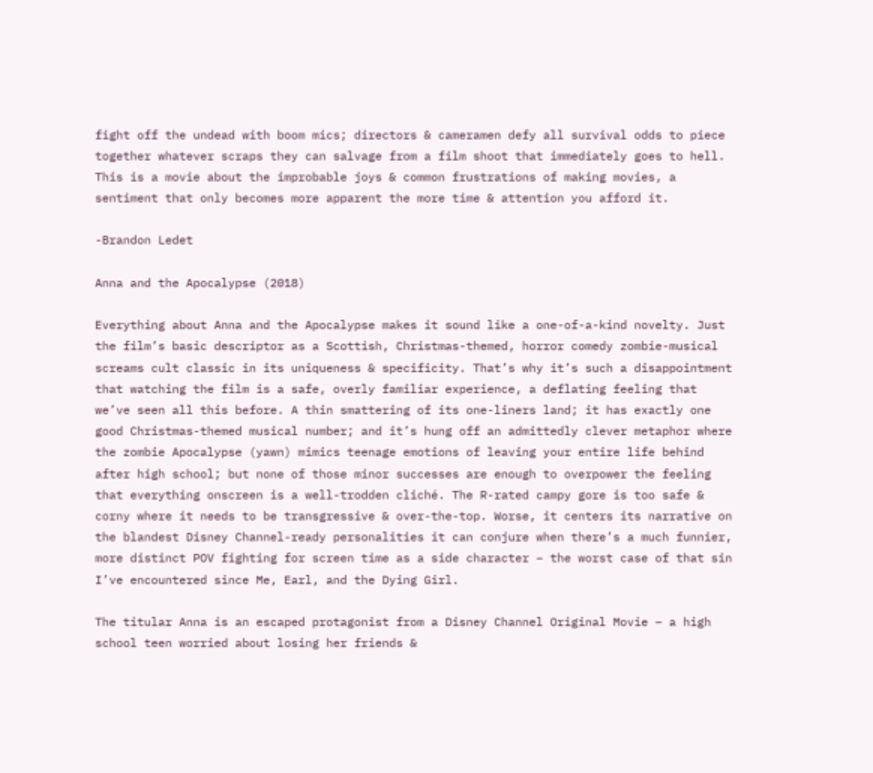fight off the undead with boom mics; directors & cameramen defy all survival odds to piece together whatever scraps they can salvage from a film shoot that immediately goes to hell. This is a movie about the improbable joys & common frustrations of making movies, a sentiment that only becomes more apparent the more time & attention you afford it.

-Brandon Ledet

Anna and the Apocalypse (2018)

Everything about Anna and the Apocalypse makes it sound like a one-of-a-kind novelty. Just the film’s basic descriptor as a Scottish, Christmas-themed, horror comedy zombie-musical screams cult classic in its uniqueness & specificity. That’s why it’s such a disappointment that watching the film is a safe, overly familiar experience, a deflating feeling that we’ve seen all this before. A thin smattering of its one-liners land; it has exactly one good Christmas-themed musical number; and it’s hung off an admittedly clever metaphor where the zombie Apocalypse (yawn) mimics teenage emotions of leaving your entire life behind after high school; but none of those minor successes are enough to overpower the feeling that everything onscreen is a well-trodden cliché. The R-rated campy gore is too safe & corny where it needs to be transgressive & over-the-top. Worse, it centers its narrative on the blandest Disney Channel-ready personalities it can conjure when there’s a much funnier, more distinct POV fighting for screen time as a side character – the worst case of that sin I’ve encountered since Me, Earl, and the Dying Girl.

The titular Anna is an escaped protagonist from a Disney Channel Original Movie – a high school teen worried about losing her friends &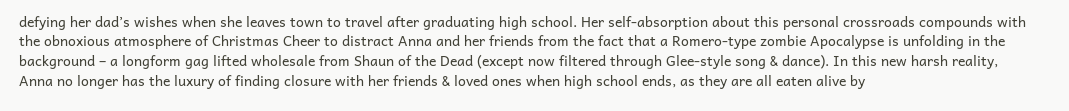defying her dad’s wishes when she leaves town to travel after graduating high school. Her self-absorption about this personal crossroads compounds with the obnoxious atmosphere of Christmas Cheer to distract Anna and her friends from the fact that a Romero-type zombie Apocalypse is unfolding in the background – a longform gag lifted wholesale from Shaun of the Dead (except now filtered through Glee-style song & dance). In this new harsh reality, Anna no longer has the luxury of finding closure with her friends & loved ones when high school ends, as they are all eaten alive by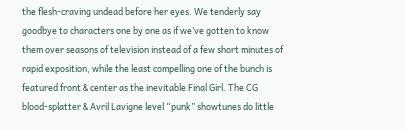the flesh-craving undead before her eyes. We tenderly say goodbye to characters one by one as if we’ve gotten to know them over seasons of television instead of a few short minutes of rapid exposition, while the least compelling one of the bunch is featured front & center as the inevitable Final Girl. The CG blood-splatter & Avril Lavigne level “punk” showtunes do little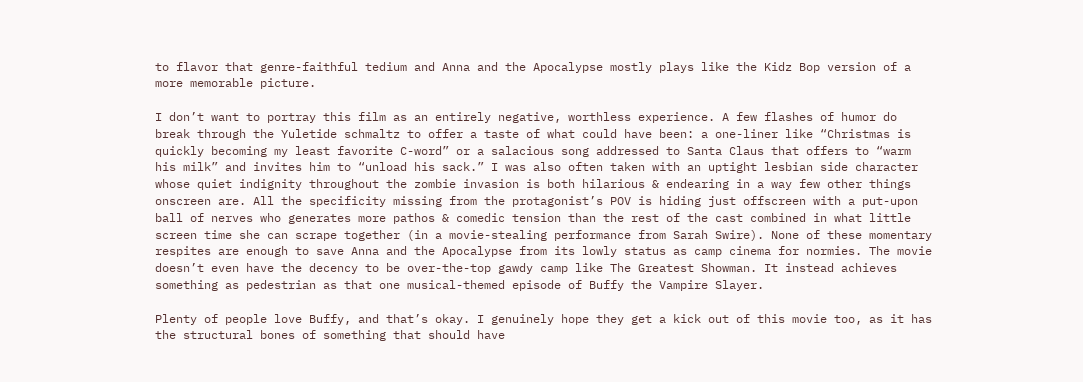to flavor that genre-faithful tedium and Anna and the Apocalypse mostly plays like the Kidz Bop version of a more memorable picture.

I don’t want to portray this film as an entirely negative, worthless experience. A few flashes of humor do break through the Yuletide schmaltz to offer a taste of what could have been: a one-liner like “Christmas is quickly becoming my least favorite C-word” or a salacious song addressed to Santa Claus that offers to “warm his milk” and invites him to “unload his sack.” I was also often taken with an uptight lesbian side character whose quiet indignity throughout the zombie invasion is both hilarious & endearing in a way few other things onscreen are. All the specificity missing from the protagonist’s POV is hiding just offscreen with a put-upon ball of nerves who generates more pathos & comedic tension than the rest of the cast combined in what little screen time she can scrape together (in a movie-stealing performance from Sarah Swire). None of these momentary respites are enough to save Anna and the Apocalypse from its lowly status as camp cinema for normies. The movie doesn’t even have the decency to be over-the-top gawdy camp like The Greatest Showman. It instead achieves something as pedestrian as that one musical-themed episode of Buffy the Vampire Slayer.

Plenty of people love Buffy, and that’s okay. I genuinely hope they get a kick out of this movie too, as it has the structural bones of something that should have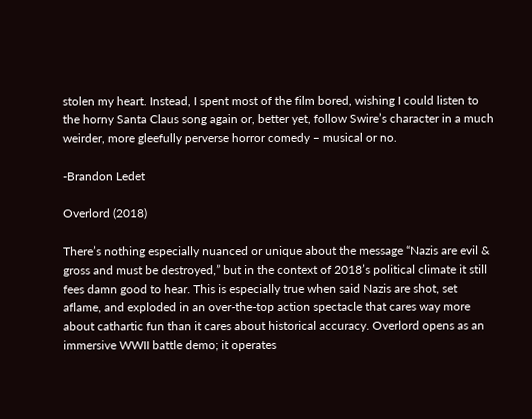stolen my heart. Instead, I spent most of the film bored, wishing I could listen to the horny Santa Claus song again or, better yet, follow Swire’s character in a much weirder, more gleefully perverse horror comedy – musical or no.

-Brandon Ledet

Overlord (2018)

There’s nothing especially nuanced or unique about the message “Nazis are evil & gross and must be destroyed,” but in the context of 2018’s political climate it still fees damn good to hear. This is especially true when said Nazis are shot, set aflame, and exploded in an over-the-top action spectacle that cares way more about cathartic fun than it cares about historical accuracy. Overlord opens as an immersive WWII battle demo; it operates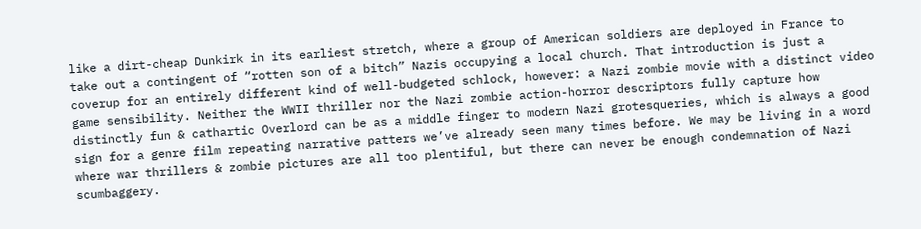like a dirt-cheap Dunkirk in its earliest stretch, where a group of American soldiers are deployed in France to take out a contingent of “rotten son of a bitch” Nazis occupying a local church. That introduction is just a coverup for an entirely different kind of well-budgeted schlock, however: a Nazi zombie movie with a distinct video game sensibility. Neither the WWII thriller nor the Nazi zombie action-horror descriptors fully capture how distinctly fun & cathartic Overlord can be as a middle finger to modern Nazi grotesqueries, which is always a good sign for a genre film repeating narrative patters we’ve already seen many times before. We may be living in a word where war thrillers & zombie pictures are all too plentiful, but there can never be enough condemnation of Nazi scumbaggery.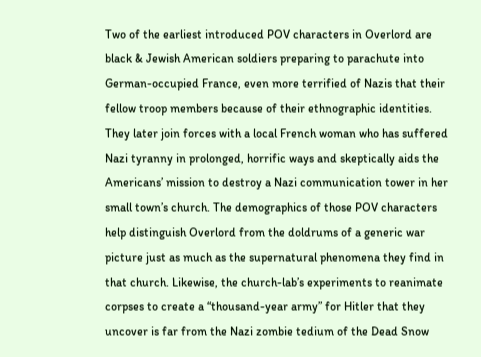Two of the earliest introduced POV characters in Overlord are black & Jewish American soldiers preparing to parachute into German-occupied France, even more terrified of Nazis that their fellow troop members because of their ethnographic identities. They later join forces with a local French woman who has suffered Nazi tyranny in prolonged, horrific ways and skeptically aids the Americans’ mission to destroy a Nazi communication tower in her small town’s church. The demographics of those POV characters help distinguish Overlord from the doldrums of a generic war picture just as much as the supernatural phenomena they find in that church. Likewise, the church-lab’s experiments to reanimate corpses to create a “thousand-year army” for Hitler that they uncover is far from the Nazi zombie tedium of the Dead Snow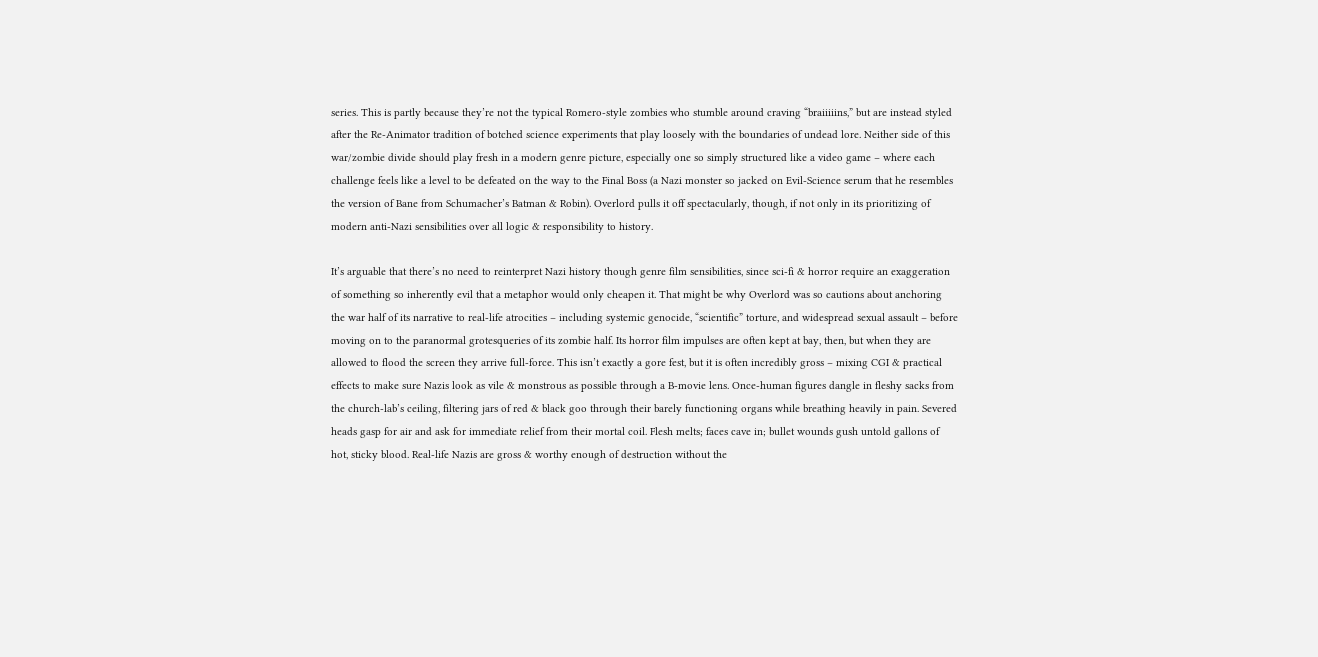series. This is partly because they’re not the typical Romero-style zombies who stumble around craving “braiiiiins,” but are instead styled after the Re-Animator tradition of botched science experiments that play loosely with the boundaries of undead lore. Neither side of this war/zombie divide should play fresh in a modern genre picture, especially one so simply structured like a video game – where each challenge feels like a level to be defeated on the way to the Final Boss (a Nazi monster so jacked on Evil-Science serum that he resembles the version of Bane from Schumacher’s Batman & Robin). Overlord pulls it off spectacularly, though, if not only in its prioritizing of modern anti-Nazi sensibilities over all logic & responsibility to history.

It’s arguable that there’s no need to reinterpret Nazi history though genre film sensibilities, since sci-fi & horror require an exaggeration of something so inherently evil that a metaphor would only cheapen it. That might be why Overlord was so cautions about anchoring the war half of its narrative to real-life atrocities – including systemic genocide, “scientific” torture, and widespread sexual assault – before moving on to the paranormal grotesqueries of its zombie half. Its horror film impulses are often kept at bay, then, but when they are allowed to flood the screen they arrive full-force. This isn’t exactly a gore fest, but it is often incredibly gross – mixing CGI & practical effects to make sure Nazis look as vile & monstrous as possible through a B-movie lens. Once-human figures dangle in fleshy sacks from the church-lab’s ceiling, filtering jars of red & black goo through their barely functioning organs while breathing heavily in pain. Severed heads gasp for air and ask for immediate relief from their mortal coil. Flesh melts; faces cave in; bullet wounds gush untold gallons of hot, sticky blood. Real-life Nazis are gross & worthy enough of destruction without the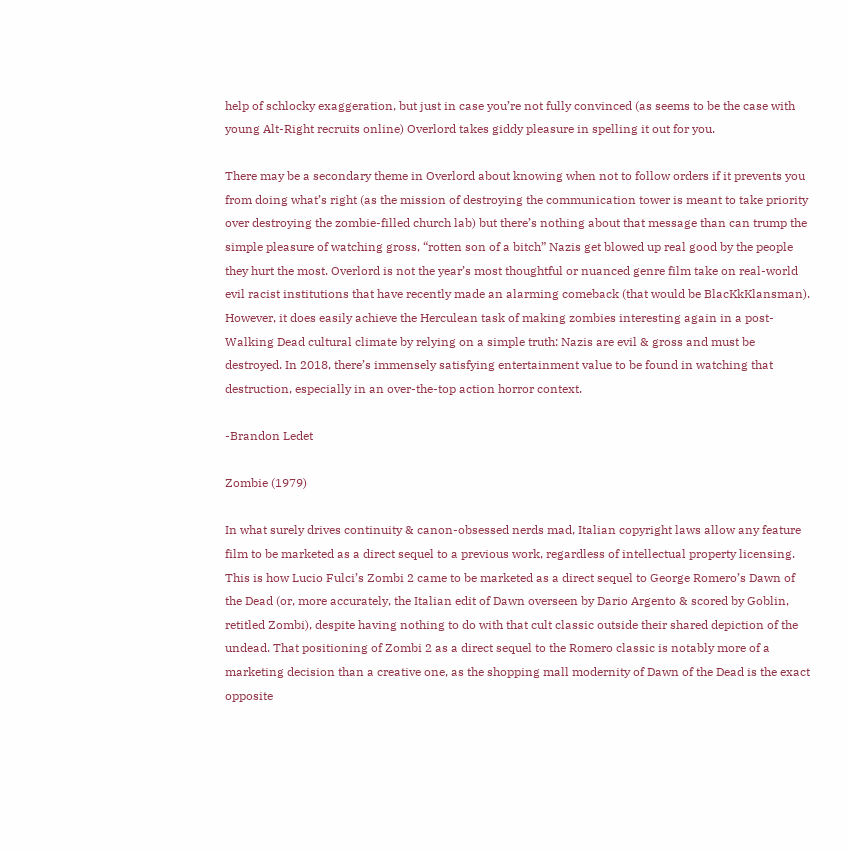help of schlocky exaggeration, but just in case you’re not fully convinced (as seems to be the case with young Alt-Right recruits online) Overlord takes giddy pleasure in spelling it out for you.

There may be a secondary theme in Overlord about knowing when not to follow orders if it prevents you from doing what’s right (as the mission of destroying the communication tower is meant to take priority over destroying the zombie-filled church lab) but there’s nothing about that message than can trump the simple pleasure of watching gross, “rotten son of a bitch” Nazis get blowed up real good by the people they hurt the most. Overlord is not the year’s most thoughtful or nuanced genre film take on real-world evil racist institutions that have recently made an alarming comeback (that would be BlacKkKlansman). However, it does easily achieve the Herculean task of making zombies interesting again in a post-Walking Dead cultural climate by relying on a simple truth: Nazis are evil & gross and must be destroyed. In 2018, there’s immensely satisfying entertainment value to be found in watching that destruction, especially in an over-the-top action horror context.

-Brandon Ledet

Zombie (1979)

In what surely drives continuity & canon-obsessed nerds mad, Italian copyright laws allow any feature film to be marketed as a direct sequel to a previous work, regardless of intellectual property licensing. This is how Lucio Fulci’s Zombi 2 came to be marketed as a direct sequel to George Romero’s Dawn of the Dead (or, more accurately, the Italian edit of Dawn overseen by Dario Argento & scored by Goblin, retitled Zombi), despite having nothing to do with that cult classic outside their shared depiction of the undead. That positioning of Zombi 2 as a direct sequel to the Romero classic is notably more of a marketing decision than a creative one, as the shopping mall modernity of Dawn of the Dead is the exact opposite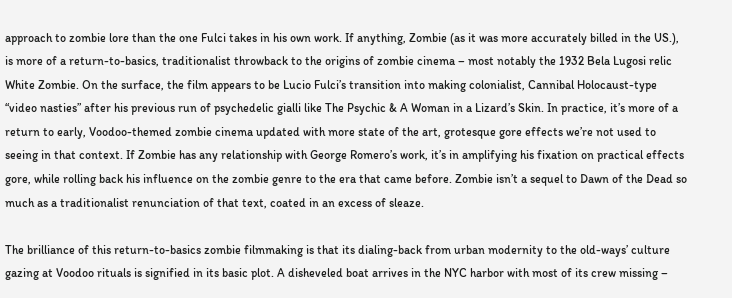approach to zombie lore than the one Fulci takes in his own work. If anything, Zombie (as it was more accurately billed in the US.), is more of a return-to-basics, traditionalist throwback to the origins of zombie cinema – most notably the 1932 Bela Lugosi relic White Zombie. On the surface, the film appears to be Lucio Fulci’s transition into making colonialist, Cannibal Holocaust-type “video nasties” after his previous run of psychedelic gialli like The Psychic & A Woman in a Lizard’s Skin. In practice, it’s more of a return to early, Voodoo-themed zombie cinema updated with more state of the art, grotesque gore effects we’re not used to seeing in that context. If Zombie has any relationship with George Romero’s work, it’s in amplifying his fixation on practical effects gore, while rolling back his influence on the zombie genre to the era that came before. Zombie isn’t a sequel to Dawn of the Dead so much as a traditionalist renunciation of that text, coated in an excess of sleaze.

The brilliance of this return-to-basics zombie filmmaking is that its dialing-back from urban modernity to the old-ways’ culture gazing at Voodoo rituals is signified in its basic plot. A disheveled boat arrives in the NYC harbor with most of its crew missing –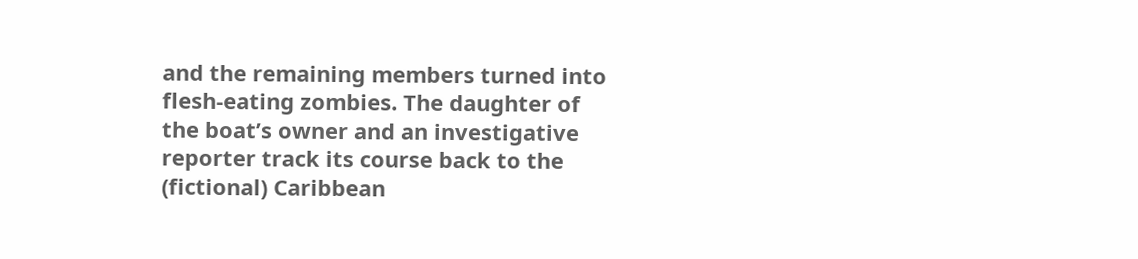and the remaining members turned into flesh-eating zombies. The daughter of the boat’s owner and an investigative reporter track its course back to the (fictional) Caribbean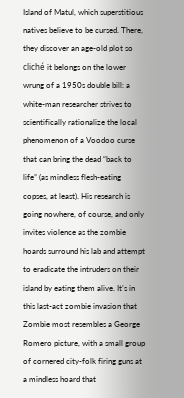Island of Matul, which superstitious natives believe to be cursed. There, they discover an age-old plot so cliché it belongs on the lower wrung of a 1950s double bill: a white-man researcher strives to scientifically rationalize the local phenomenon of a Voodoo curse that can bring the dead “back to life” (as mindless flesh-eating copses, at least). His research is going nowhere, of course, and only invites violence as the zombie hoards surround his lab and attempt to eradicate the intruders on their island by eating them alive. It’s in this last-act zombie invasion that Zombie most resembles a George Romero picture, with a small group of cornered city-folk firing guns at a mindless hoard that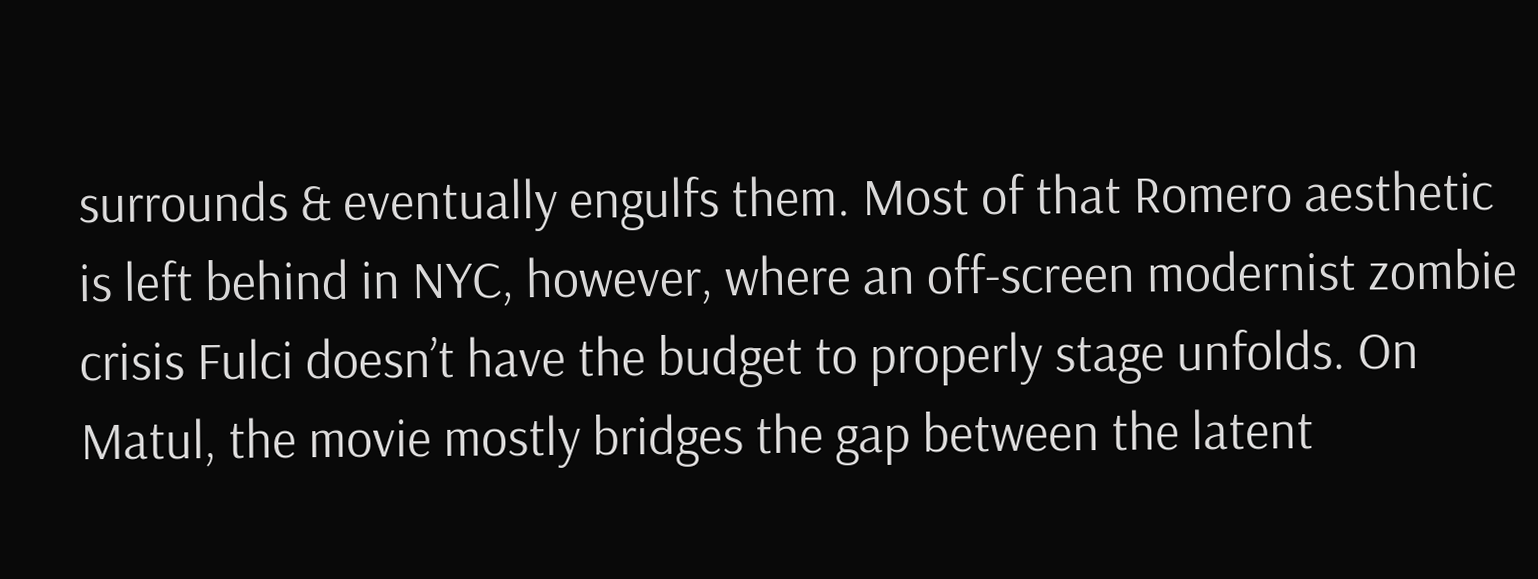surrounds & eventually engulfs them. Most of that Romero aesthetic is left behind in NYC, however, where an off-screen modernist zombie crisis Fulci doesn’t have the budget to properly stage unfolds. On Matul, the movie mostly bridges the gap between the latent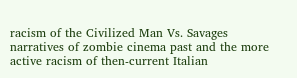racism of the Civilized Man Vs. Savages narratives of zombie cinema past and the more active racism of then-current Italian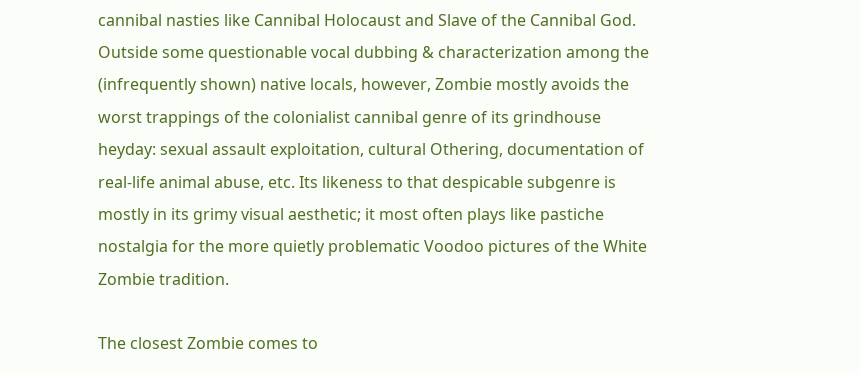cannibal nasties like Cannibal Holocaust and Slave of the Cannibal God. Outside some questionable vocal dubbing & characterization among the (infrequently shown) native locals, however, Zombie mostly avoids the worst trappings of the colonialist cannibal genre of its grindhouse heyday: sexual assault exploitation, cultural Othering, documentation of real-life animal abuse, etc. Its likeness to that despicable subgenre is mostly in its grimy visual aesthetic; it most often plays like pastiche nostalgia for the more quietly problematic Voodoo pictures of the White Zombie tradition.

The closest Zombie comes to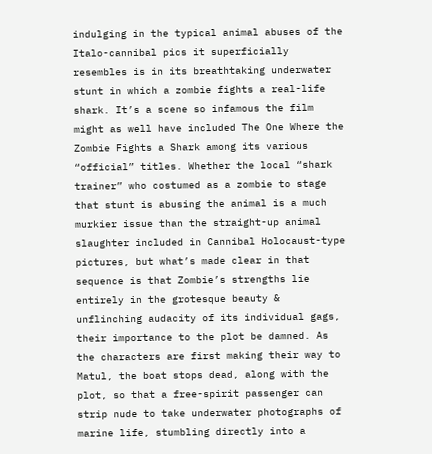indulging in the typical animal abuses of the Italo-cannibal pics it superficially resembles is in its breathtaking underwater stunt in which a zombie fights a real-life shark. It’s a scene so infamous the film might as well have included The One Where the Zombie Fights a Shark among its various “official” titles. Whether the local “shark trainer” who costumed as a zombie to stage that stunt is abusing the animal is a much murkier issue than the straight-up animal slaughter included in Cannibal Holocaust-type pictures, but what’s made clear in that sequence is that Zombie’s strengths lie entirely in the grotesque beauty & unflinching audacity of its individual gags, their importance to the plot be damned. As the characters are first making their way to Matul, the boat stops dead, along with the plot, so that a free-spirit passenger can strip nude to take underwater photographs of marine life, stumbling directly into a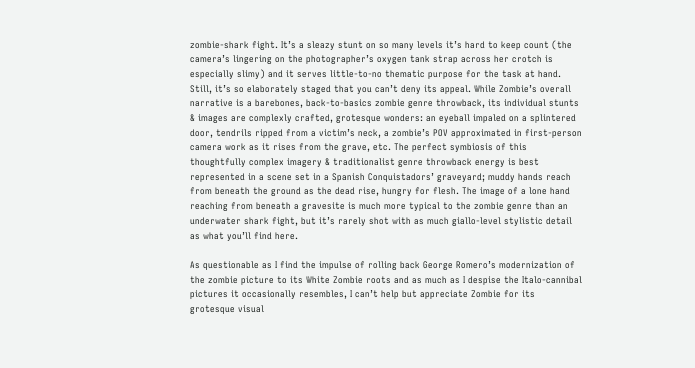zombie-shark fight. It’s a sleazy stunt on so many levels it’s hard to keep count (the camera’s lingering on the photographer’s oxygen tank strap across her crotch is especially slimy) and it serves little-to-no thematic purpose for the task at hand. Still, it’s so elaborately staged that you can’t deny its appeal. While Zombie’s overall narrative is a barebones, back-to-basics zombie genre throwback, its individual stunts & images are complexly crafted, grotesque wonders: an eyeball impaled on a splintered door, tendrils ripped from a victim’s neck, a zombie’s POV approximated in first-person camera work as it rises from the grave, etc. The perfect symbiosis of this thoughtfully complex imagery & traditionalist genre throwback energy is best represented in a scene set in a Spanish Conquistadors’ graveyard; muddy hands reach from beneath the ground as the dead rise, hungry for flesh. The image of a lone hand reaching from beneath a gravesite is much more typical to the zombie genre than an underwater shark fight, but it’s rarely shot with as much giallo-level stylistic detail as what you’ll find here.

As questionable as I find the impulse of rolling back George Romero’s modernization of the zombie picture to its White Zombie roots and as much as I despise the Italo-cannibal pictures it occasionally resembles, I can’t help but appreciate Zombie for its grotesque visual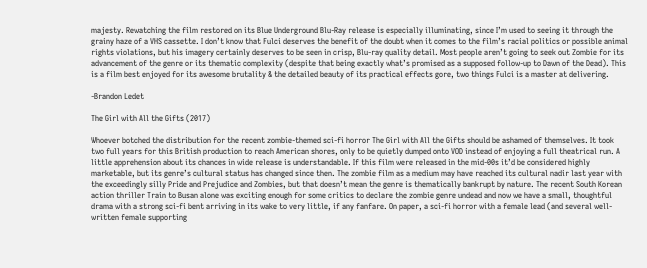majesty. Rewatching the film restored on its Blue Underground Blu-Ray release is especially illuminating, since I’m used to seeing it through the grainy haze of a VHS cassette. I don’t know that Fulci deserves the benefit of the doubt when it comes to the film’s racial politics or possible animal rights violations, but his imagery certainly deserves to be seen in crisp, Blu-ray quality detail. Most people aren’t going to seek out Zombie for its advancement of the genre or its thematic complexity (despite that being exactly what’s promised as a supposed follow-up to Dawn of the Dead). This is a film best enjoyed for its awesome brutality & the detailed beauty of its practical effects gore, two things Fulci is a master at delivering.

-Brandon Ledet

The Girl with All the Gifts (2017)

Whoever botched the distribution for the recent zombie-themed sci-fi horror The Girl with All the Gifts should be ashamed of themselves. It took two full years for this British production to reach American shores, only to be quietly dumped onto VOD instead of enjoying a full theatrical run. A little apprehension about its chances in wide release is understandable. If this film were released in the mid-00s it’d be considered highly marketable, but its genre’s cultural status has changed since then. The zombie film as a medium may have reached its cultural nadir last year with the exceedingly silly Pride and Prejudice and Zombies, but that doesn’t mean the genre is thematically bankrupt by nature. The recent South Korean action thriller Train to Busan alone was exciting enough for some critics to declare the zombie genre undead and now we have a small, thoughtful drama with a strong sci-fi bent arriving in its wake to very little, if any fanfare. On paper, a sci-fi horror with a female lead (and several well-written female supporting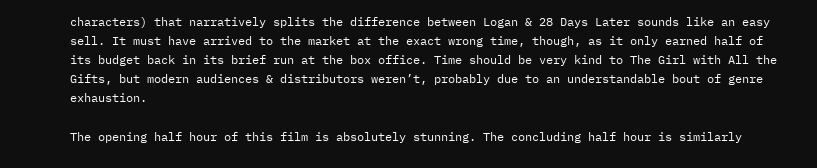characters) that narratively splits the difference between Logan & 28 Days Later sounds like an easy sell. It must have arrived to the market at the exact wrong time, though, as it only earned half of its budget back in its brief run at the box office. Time should be very kind to The Girl with All the Gifts, but modern audiences & distributors weren’t, probably due to an understandable bout of genre exhaustion.

The opening half hour of this film is absolutely stunning. The concluding half hour is similarly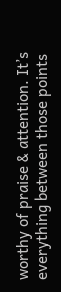worthy of praise & attention. It’s everything between those points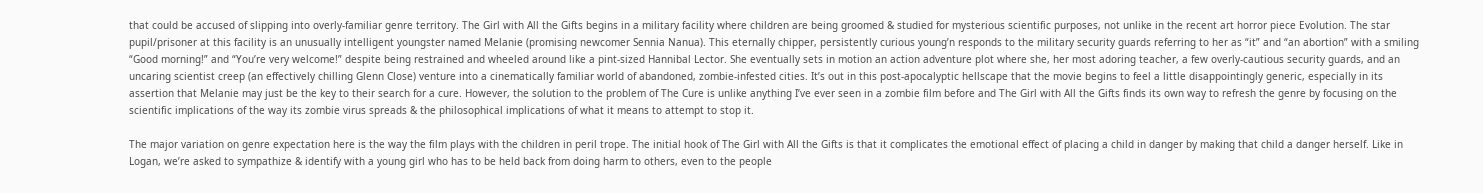that could be accused of slipping into overly-familiar genre territory. The Girl with All the Gifts begins in a military facility where children are being groomed & studied for mysterious scientific purposes, not unlike in the recent art horror piece Evolution. The star pupil/prisoner at this facility is an unusually intelligent youngster named Melanie (promising newcomer Sennia Nanua). This eternally chipper, persistently curious young’n responds to the military security guards referring to her as “it” and “an abortion” with a smiling “Good morning!” and “You’re very welcome!” despite being restrained and wheeled around like a pint-sized Hannibal Lector. She eventually sets in motion an action adventure plot where she, her most adoring teacher, a few overly-cautious security guards, and an uncaring scientist creep (an effectively chilling Glenn Close) venture into a cinematically familiar world of abandoned, zombie-infested cities. It’s out in this post-apocalyptic hellscape that the movie begins to feel a little disappointingly generic, especially in its assertion that Melanie may just be the key to their search for a cure. However, the solution to the problem of The Cure is unlike anything I’ve ever seen in a zombie film before and The Girl with All the Gifts finds its own way to refresh the genre by focusing on the scientific implications of the way its zombie virus spreads & the philosophical implications of what it means to attempt to stop it.

The major variation on genre expectation here is the way the film plays with the children in peril trope. The initial hook of The Girl with All the Gifts is that it complicates the emotional effect of placing a child in danger by making that child a danger herself. Like in Logan, we’re asked to sympathize & identify with a young girl who has to be held back from doing harm to others, even to the people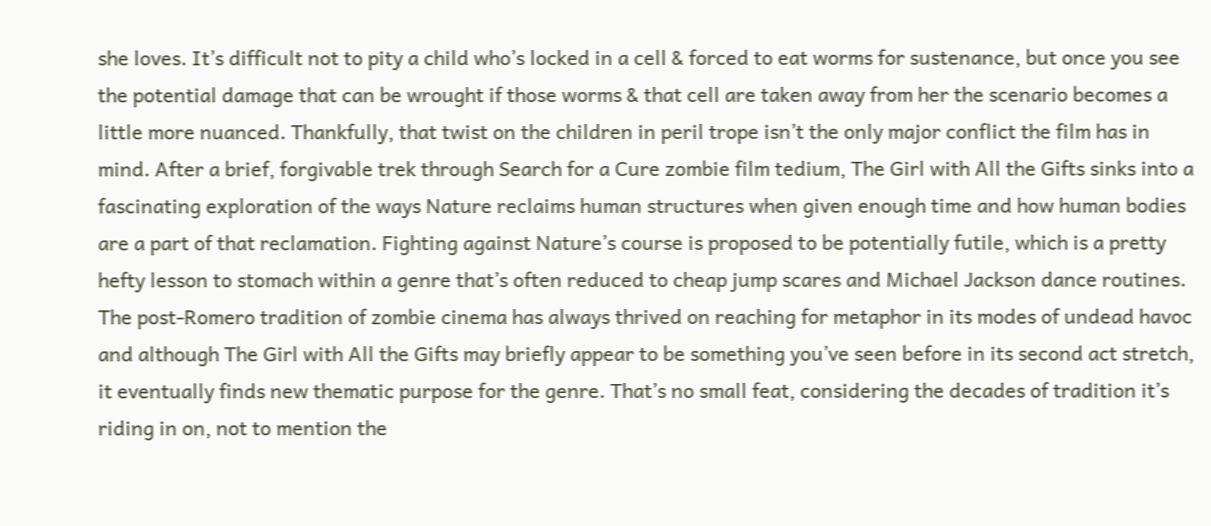she loves. It’s difficult not to pity a child who’s locked in a cell & forced to eat worms for sustenance, but once you see the potential damage that can be wrought if those worms & that cell are taken away from her the scenario becomes a little more nuanced. Thankfully, that twist on the children in peril trope isn’t the only major conflict the film has in mind. After a brief, forgivable trek through Search for a Cure zombie film tedium, The Girl with All the Gifts sinks into a fascinating exploration of the ways Nature reclaims human structures when given enough time and how human bodies are a part of that reclamation. Fighting against Nature’s course is proposed to be potentially futile, which is a pretty hefty lesson to stomach within a genre that’s often reduced to cheap jump scares and Michael Jackson dance routines. The post-Romero tradition of zombie cinema has always thrived on reaching for metaphor in its modes of undead havoc and although The Girl with All the Gifts may briefly appear to be something you’ve seen before in its second act stretch, it eventually finds new thematic purpose for the genre. That’s no small feat, considering the decades of tradition it’s riding in on, not to mention the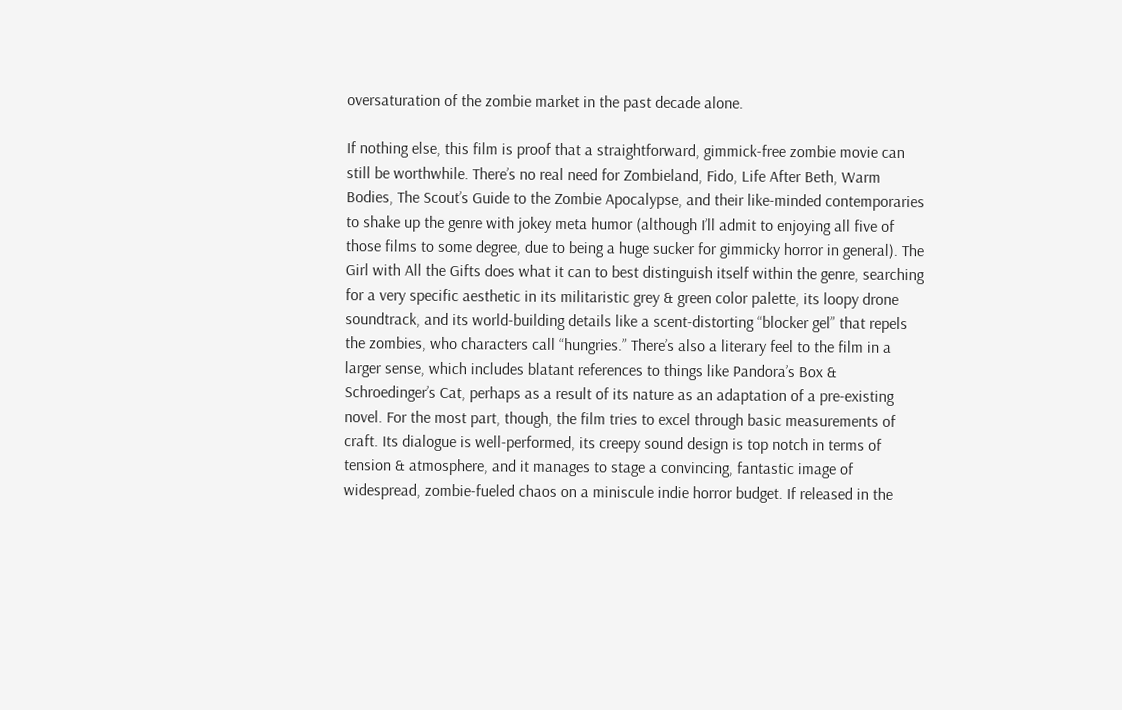oversaturation of the zombie market in the past decade alone.

If nothing else, this film is proof that a straightforward, gimmick-free zombie movie can still be worthwhile. There’s no real need for Zombieland, Fido, Life After Beth, Warm Bodies, The Scout’s Guide to the Zombie Apocalypse, and their like-minded contemporaries to shake up the genre with jokey meta humor (although I’ll admit to enjoying all five of those films to some degree, due to being a huge sucker for gimmicky horror in general). The Girl with All the Gifts does what it can to best distinguish itself within the genre, searching for a very specific aesthetic in its militaristic grey & green color palette, its loopy drone soundtrack, and its world-building details like a scent-distorting “blocker gel” that repels the zombies, who characters call “hungries.” There’s also a literary feel to the film in a larger sense, which includes blatant references to things like Pandora’s Box & Schroedinger’s Cat, perhaps as a result of its nature as an adaptation of a pre-existing novel. For the most part, though, the film tries to excel through basic measurements of craft. Its dialogue is well-performed, its creepy sound design is top notch in terms of tension & atmosphere, and it manages to stage a convincing, fantastic image of widespread, zombie-fueled chaos on a miniscule indie horror budget. If released in the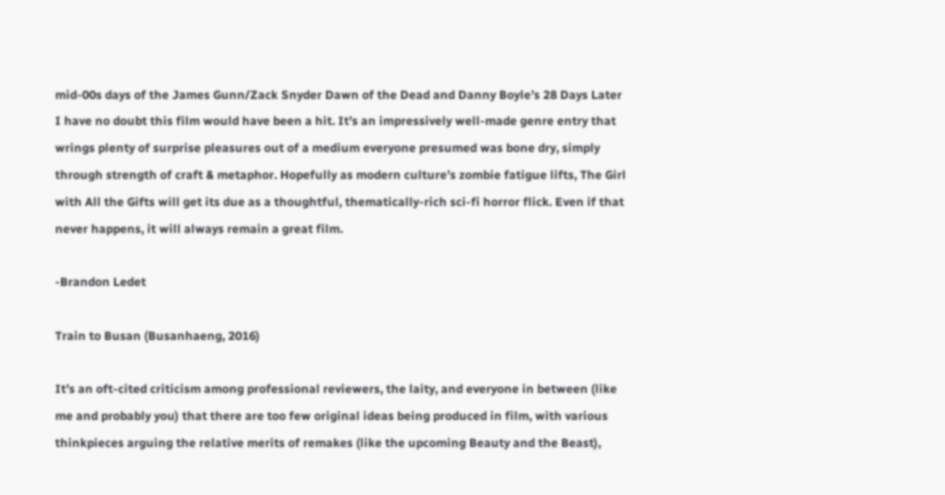mid-00s days of the James Gunn/Zack Snyder Dawn of the Dead and Danny Boyle’s 28 Days Later I have no doubt this film would have been a hit. It’s an impressively well-made genre entry that wrings plenty of surprise pleasures out of a medium everyone presumed was bone dry, simply through strength of craft & metaphor. Hopefully as modern culture’s zombie fatigue lifts, The Girl with All the Gifts will get its due as a thoughtful, thematically-rich sci-fi horror flick. Even if that never happens, it will always remain a great film.

-Brandon Ledet

Train to Busan (Busanhaeng, 2016)

It’s an oft-cited criticism among professional reviewers, the laity, and everyone in between (like me and probably you) that there are too few original ideas being produced in film, with various thinkpieces arguing the relative merits of remakes (like the upcoming Beauty and the Beast),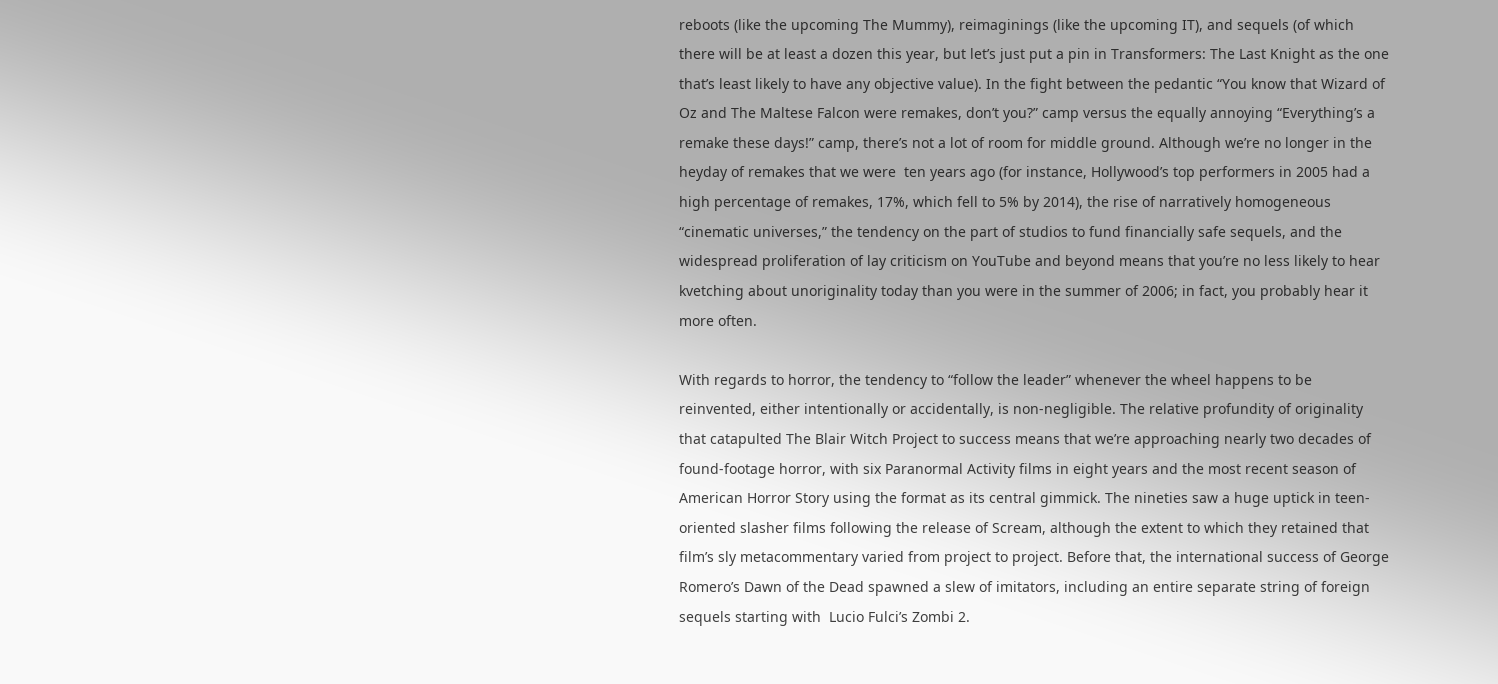reboots (like the upcoming The Mummy), reimaginings (like the upcoming IT), and sequels (of which there will be at least a dozen this year, but let’s just put a pin in Transformers: The Last Knight as the one that’s least likely to have any objective value). In the fight between the pedantic “You know that Wizard of Oz and The Maltese Falcon were remakes, don’t you?” camp versus the equally annoying “Everything’s a remake these days!” camp, there’s not a lot of room for middle ground. Although we’re no longer in the heyday of remakes that we were  ten years ago (for instance, Hollywood’s top performers in 2005 had a high percentage of remakes, 17%, which fell to 5% by 2014), the rise of narratively homogeneous “cinematic universes,” the tendency on the part of studios to fund financially safe sequels, and the widespread proliferation of lay criticism on YouTube and beyond means that you’re no less likely to hear kvetching about unoriginality today than you were in the summer of 2006; in fact, you probably hear it more often.

With regards to horror, the tendency to “follow the leader” whenever the wheel happens to be reinvented, either intentionally or accidentally, is non-negligible. The relative profundity of originality that catapulted The Blair Witch Project to success means that we’re approaching nearly two decades of found-footage horror, with six Paranormal Activity films in eight years and the most recent season of American Horror Story using the format as its central gimmick. The nineties saw a huge uptick in teen-oriented slasher films following the release of Scream, although the extent to which they retained that film’s sly metacommentary varied from project to project. Before that, the international success of George Romero’s Dawn of the Dead spawned a slew of imitators, including an entire separate string of foreign sequels starting with  Lucio Fulci’s Zombi 2.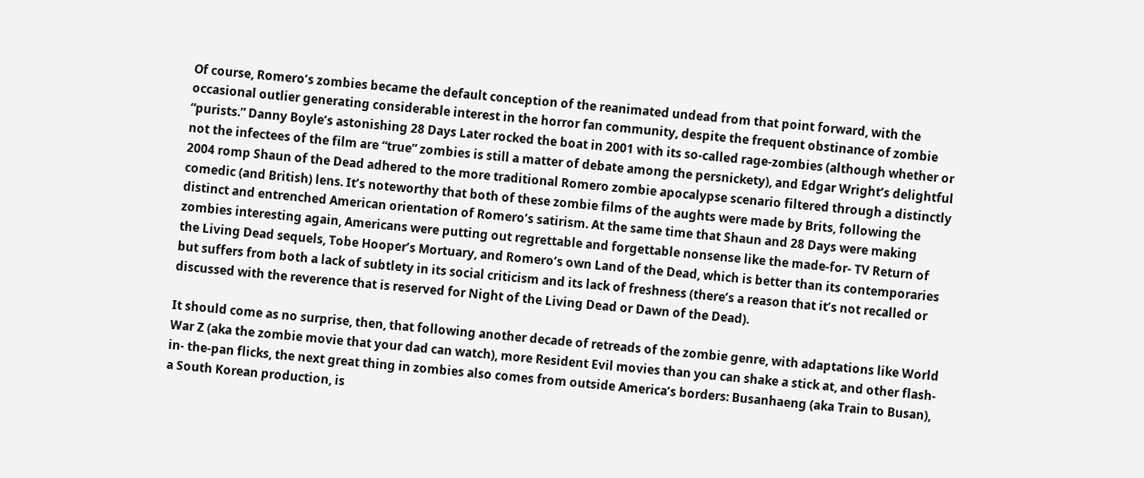Of course, Romero’s zombies became the default conception of the reanimated undead from that point forward, with the occasional outlier generating considerable interest in the horror fan community, despite the frequent obstinance of zombie “purists.” Danny Boyle’s astonishing 28 Days Later rocked the boat in 2001 with its so-called rage-zombies (although whether or not the infectees of the film are “true” zombies is still a matter of debate among the persnickety), and Edgar Wright’s delightful 2004 romp Shaun of the Dead adhered to the more traditional Romero zombie apocalypse scenario filtered through a distinctly comedic (and British) lens. It’s noteworthy that both of these zombie films of the aughts were made by Brits, following the distinct and entrenched American orientation of Romero’s satirism. At the same time that Shaun and 28 Days were making zombies interesting again, Americans were putting out regrettable and forgettable nonsense like the made-for- TV Return of the Living Dead sequels, Tobe Hooper’s Mortuary, and Romero’s own Land of the Dead, which is better than its contemporaries but suffers from both a lack of subtlety in its social criticism and its lack of freshness (there’s a reason that it’s not recalled or discussed with the reverence that is reserved for Night of the Living Dead or Dawn of the Dead).

It should come as no surprise, then, that following another decade of retreads of the zombie genre, with adaptations like World War Z (aka the zombie movie that your dad can watch), more Resident Evil movies than you can shake a stick at, and other flash-in- the-pan flicks, the next great thing in zombies also comes from outside America’s borders: Busanhaeng (aka Train to Busan), a South Korean production, is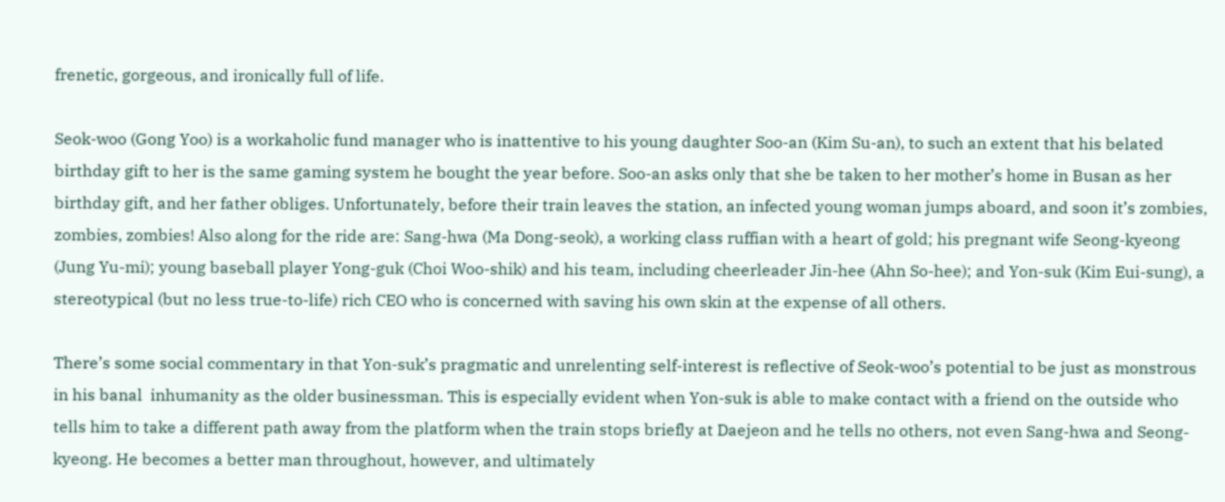frenetic, gorgeous, and ironically full of life.

Seok-woo (Gong Yoo) is a workaholic fund manager who is inattentive to his young daughter Soo-an (Kim Su-an), to such an extent that his belated birthday gift to her is the same gaming system he bought the year before. Soo-an asks only that she be taken to her mother’s home in Busan as her birthday gift, and her father obliges. Unfortunately, before their train leaves the station, an infected young woman jumps aboard, and soon it’s zombies, zombies, zombies! Also along for the ride are: Sang-hwa (Ma Dong-seok), a working class ruffian with a heart of gold; his pregnant wife Seong-kyeong (Jung Yu-mi); young baseball player Yong-guk (Choi Woo-shik) and his team, including cheerleader Jin-hee (Ahn So-hee); and Yon-suk (Kim Eui-sung), a stereotypical (but no less true-to-life) rich CEO who is concerned with saving his own skin at the expense of all others.

There’s some social commentary in that Yon-suk’s pragmatic and unrelenting self-interest is reflective of Seok-woo’s potential to be just as monstrous in his banal  inhumanity as the older businessman. This is especially evident when Yon-suk is able to make contact with a friend on the outside who tells him to take a different path away from the platform when the train stops briefly at Daejeon and he tells no others, not even Sang-hwa and Seong-kyeong. He becomes a better man throughout, however, and ultimately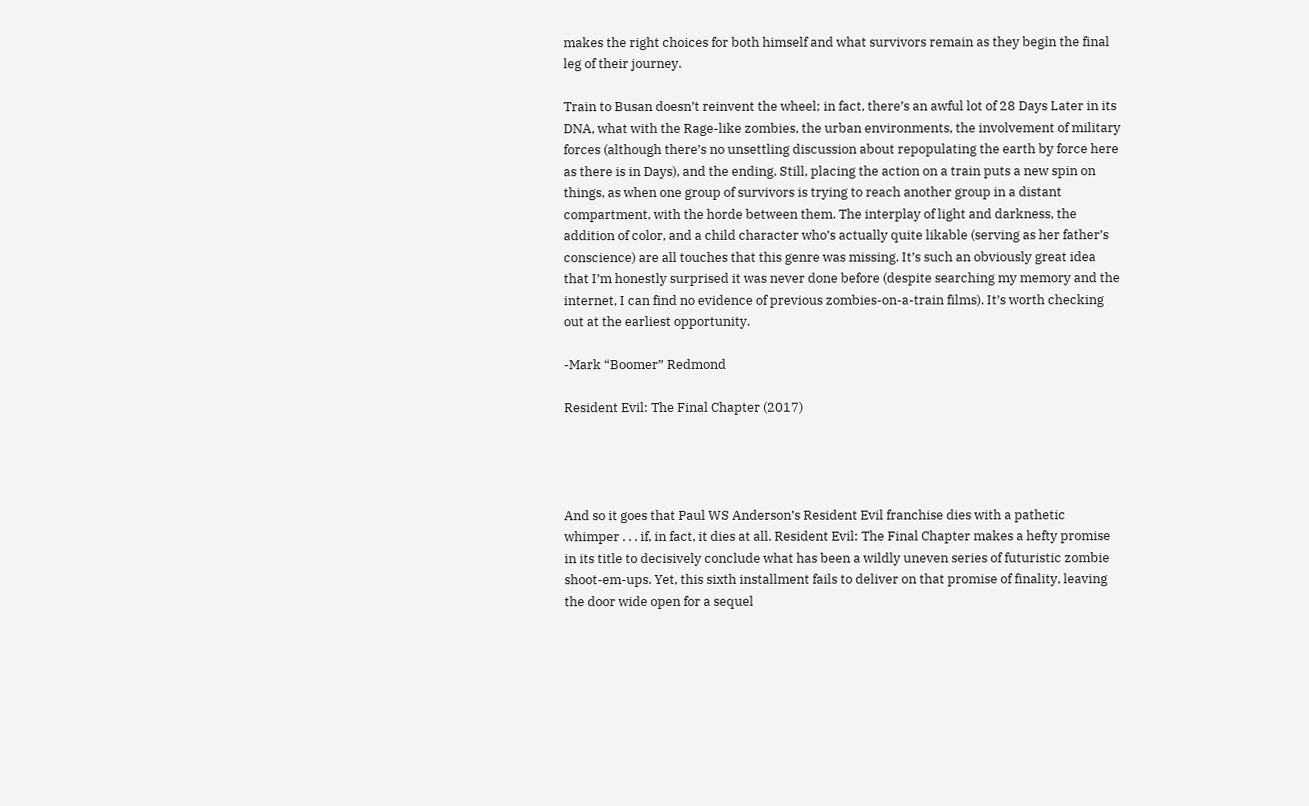makes the right choices for both himself and what survivors remain as they begin the final leg of their journey.

Train to Busan doesn’t reinvent the wheel; in fact, there’s an awful lot of 28 Days Later in its DNA, what with the Rage-like zombies, the urban environments, the involvement of military forces (although there’s no unsettling discussion about repopulating the earth by force here as there is in Days), and the ending. Still, placing the action on a train puts a new spin on things, as when one group of survivors is trying to reach another group in a distant compartment, with the horde between them. The interplay of light and darkness, the addition of color, and a child character who’s actually quite likable (serving as her father’s conscience) are all touches that this genre was missing. It’s such an obviously great idea that I’m honestly surprised it was never done before (despite searching my memory and the internet, I can find no evidence of previous zombies-on-a-train films). It’s worth checking out at the earliest opportunity.

-Mark “Boomer” Redmond

Resident Evil: The Final Chapter (2017)




And so it goes that Paul WS Anderson’s Resident Evil franchise dies with a pathetic whimper . . . if, in fact, it dies at all. Resident Evil: The Final Chapter makes a hefty promise in its title to decisively conclude what has been a wildly uneven series of futuristic zombie shoot-em-ups. Yet, this sixth installment fails to deliver on that promise of finality, leaving the door wide open for a sequel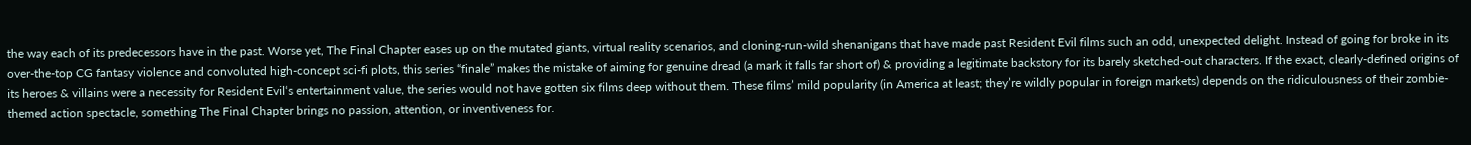the way each of its predecessors have in the past. Worse yet, The Final Chapter eases up on the mutated giants, virtual reality scenarios, and cloning-run-wild shenanigans that have made past Resident Evil films such an odd, unexpected delight. Instead of going for broke in its over-the-top CG fantasy violence and convoluted high-concept sci-fi plots, this series “finale” makes the mistake of aiming for genuine dread (a mark it falls far short of) & providing a legitimate backstory for its barely sketched-out characters. If the exact, clearly-defined origins of its heroes & villains were a necessity for Resident Evil‘s entertainment value, the series would not have gotten six films deep without them. These films’ mild popularity (in America at least; they’re wildly popular in foreign markets) depends on the ridiculousness of their zombie-themed action spectacle, something The Final Chapter brings no passion, attention, or inventiveness for.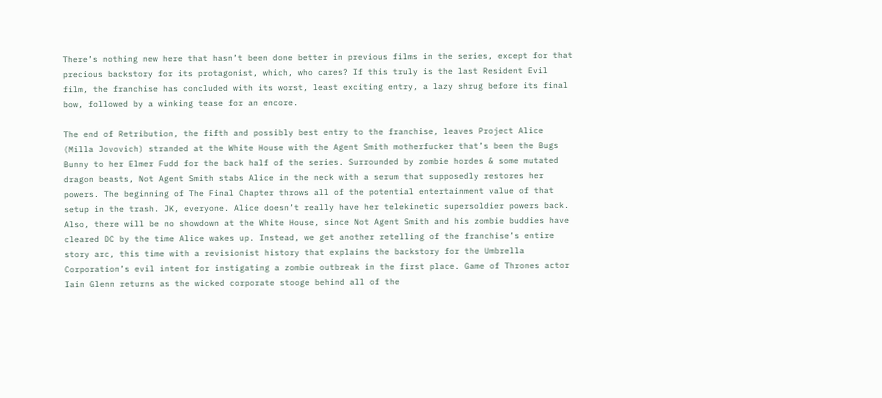There’s nothing new here that hasn’t been done better in previous films in the series, except for that precious backstory for its protagonist, which, who cares? If this truly is the last Resident Evil film, the franchise has concluded with its worst, least exciting entry, a lazy shrug before its final bow, followed by a winking tease for an encore.

The end of Retribution, the fifth and possibly best entry to the franchise, leaves Project Alice (Milla Jovovich) stranded at the White House with the Agent Smith motherfucker that’s been the Bugs Bunny to her Elmer Fudd for the back half of the series. Surrounded by zombie hordes & some mutated dragon beasts, Not Agent Smith stabs Alice in the neck with a serum that supposedly restores her powers. The beginning of The Final Chapter throws all of the potential entertainment value of that setup in the trash. JK, everyone. Alice doesn’t really have her telekinetic supersoldier powers back. Also, there will be no showdown at the White House, since Not Agent Smith and his zombie buddies have cleared DC by the time Alice wakes up. Instead, we get another retelling of the franchise’s entire story arc, this time with a revisionist history that explains the backstory for the Umbrella Corporation’s evil intent for instigating a zombie outbreak in the first place. Game of Thrones actor Iain Glenn returns as the wicked corporate stooge behind all of the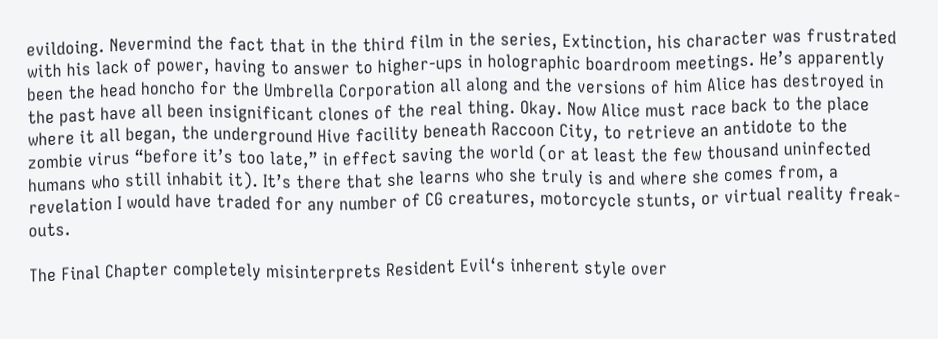evildoing. Nevermind the fact that in the third film in the series, Extinction, his character was frustrated with his lack of power, having to answer to higher-ups in holographic boardroom meetings. He’s apparently been the head honcho for the Umbrella Corporation all along and the versions of him Alice has destroyed in the past have all been insignificant clones of the real thing. Okay. Now Alice must race back to the place where it all began, the underground Hive facility beneath Raccoon City, to retrieve an antidote to the zombie virus “before it’s too late,” in effect saving the world (or at least the few thousand uninfected humans who still inhabit it). It’s there that she learns who she truly is and where she comes from, a revelation I would have traded for any number of CG creatures, motorcycle stunts, or virtual reality freak-outs.

The Final Chapter completely misinterprets Resident Evil‘s inherent style over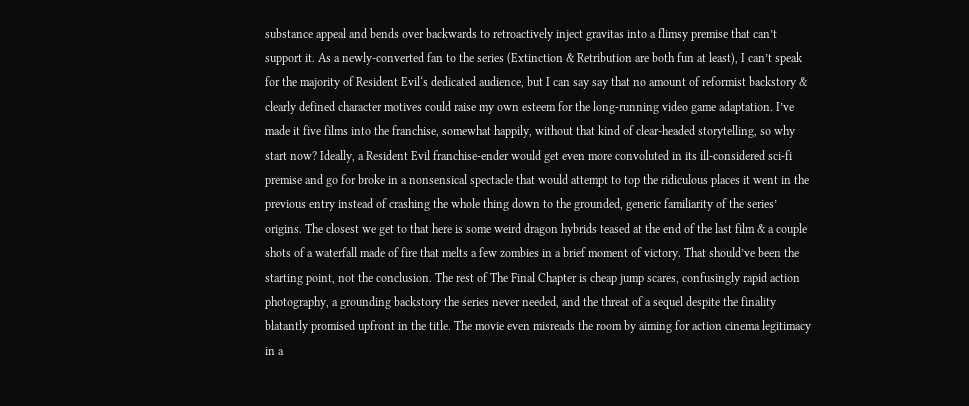substance appeal and bends over backwards to retroactively inject gravitas into a flimsy premise that can’t support it. As a newly-converted fan to the series (Extinction & Retribution are both fun at least), I can’t speak for the majority of Resident Evil‘s dedicated audience, but I can say say that no amount of reformist backstory & clearly defined character motives could raise my own esteem for the long-running video game adaptation. I’ve made it five films into the franchise, somewhat happily, without that kind of clear-headed storytelling, so why start now? Ideally, a Resident Evil franchise-ender would get even more convoluted in its ill-considered sci-fi premise and go for broke in a nonsensical spectacle that would attempt to top the ridiculous places it went in the previous entry instead of crashing the whole thing down to the grounded, generic familiarity of the series’ origins. The closest we get to that here is some weird dragon hybrids teased at the end of the last film & a couple shots of a waterfall made of fire that melts a few zombies in a brief moment of victory. That should’ve been the starting point, not the conclusion. The rest of The Final Chapter is cheap jump scares, confusingly rapid action photography, a grounding backstory the series never needed, and the threat of a sequel despite the finality blatantly promised upfront in the title. The movie even misreads the room by aiming for action cinema legitimacy in a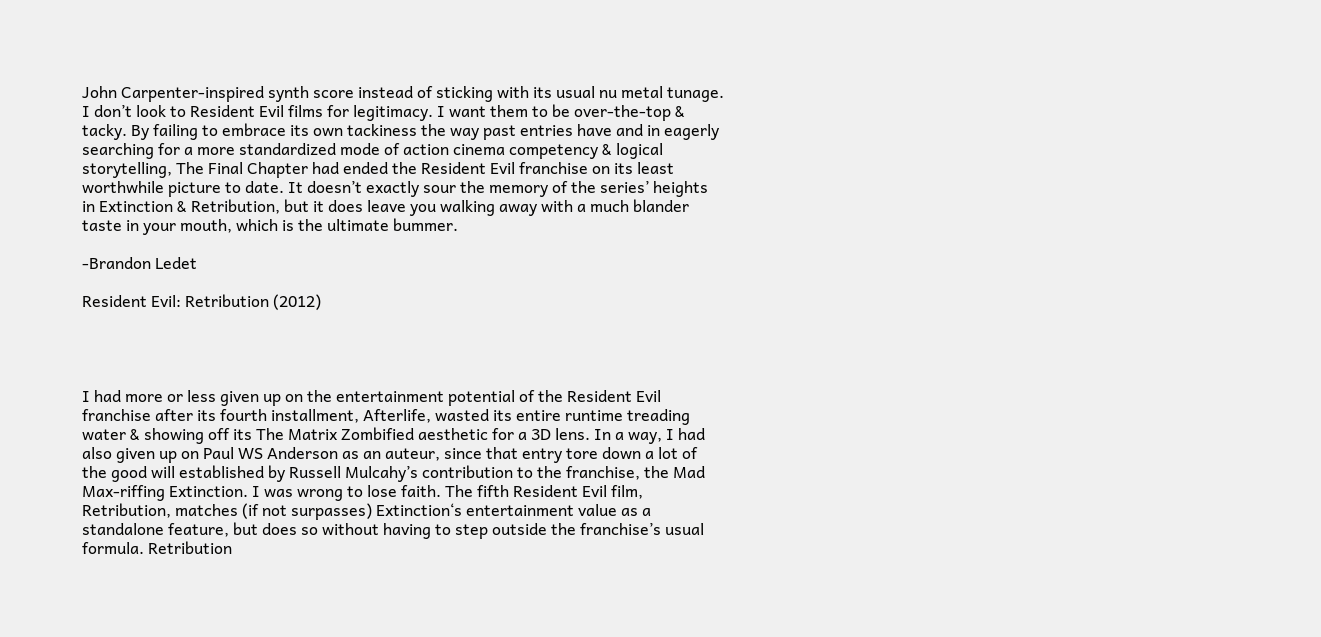John Carpenter-inspired synth score instead of sticking with its usual nu metal tunage. I don’t look to Resident Evil films for legitimacy. I want them to be over-the-top & tacky. By failing to embrace its own tackiness the way past entries have and in eagerly searching for a more standardized mode of action cinema competency & logical storytelling, The Final Chapter had ended the Resident Evil franchise on its least worthwhile picture to date. It doesn’t exactly sour the memory of the series’ heights in Extinction & Retribution, but it does leave you walking away with a much blander taste in your mouth, which is the ultimate bummer.

-Brandon Ledet

Resident Evil: Retribution (2012)




I had more or less given up on the entertainment potential of the Resident Evil franchise after its fourth installment, Afterlife, wasted its entire runtime treading water & showing off its The Matrix Zombified aesthetic for a 3D lens. In a way, I had also given up on Paul WS Anderson as an auteur, since that entry tore down a lot of the good will established by Russell Mulcahy’s contribution to the franchise, the Mad Max-riffing Extinction. I was wrong to lose faith. The fifth Resident Evil film, Retribution, matches (if not surpasses) Extinction‘s entertainment value as a standalone feature, but does so without having to step outside the franchise’s usual formula. Retribution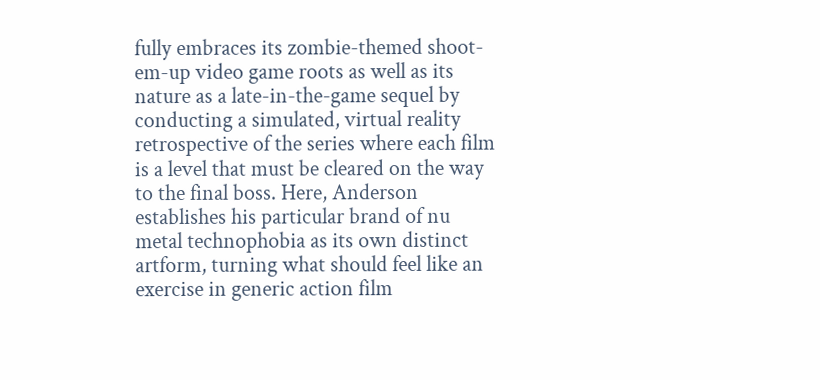fully embraces its zombie-themed shoot-em-up video game roots as well as its nature as a late-in-the-game sequel by conducting a simulated, virtual reality retrospective of the series where each film is a level that must be cleared on the way to the final boss. Here, Anderson establishes his particular brand of nu metal technophobia as its own distinct artform, turning what should feel like an exercise in generic action film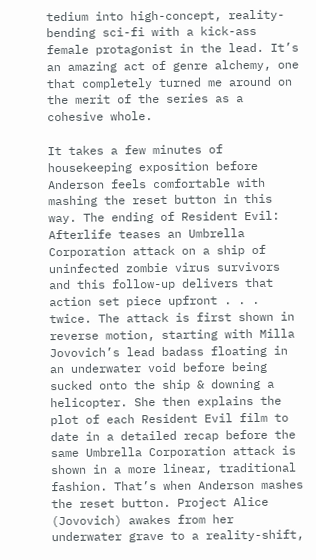tedium into high-concept, reality-bending sci-fi with a kick-ass female protagonist in the lead. It’s an amazing act of genre alchemy, one that completely turned me around on the merit of the series as a cohesive whole.

It takes a few minutes of housekeeping exposition before Anderson feels comfortable with mashing the reset button in this way. The ending of Resident Evil: Afterlife teases an Umbrella Corporation attack on a ship of uninfected zombie virus survivors and this follow-up delivers that action set piece upfront . . . twice. The attack is first shown in reverse motion, starting with Milla Jovovich’s lead badass floating in an underwater void before being sucked onto the ship & downing a helicopter. She then explains the plot of each Resident Evil film to date in a detailed recap before the same Umbrella Corporation attack is shown in a more linear, traditional fashion. That’s when Anderson mashes the reset button. Project Alice (Jovovich) awakes from her underwater grave to a reality-shift,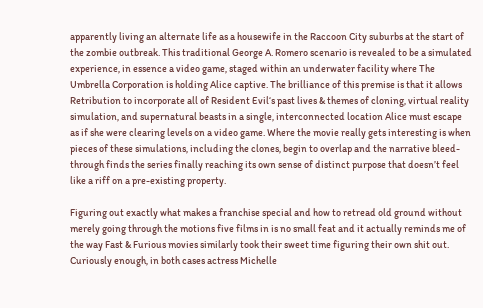apparently living an alternate life as a housewife in the Raccoon City suburbs at the start of the zombie outbreak. This traditional George A. Romero scenario is revealed to be a simulated experience, in essence a video game, staged within an underwater facility where The Umbrella Corporation is holding Alice captive. The brilliance of this premise is that it allows Retribution to incorporate all of Resident Evil‘s past lives & themes of cloning, virtual reality simulation, and supernatural beasts in a single, interconnected location Alice must escape as if she were clearing levels on a video game. Where the movie really gets interesting is when pieces of these simulations, including the clones, begin to overlap and the narrative bleed-through finds the series finally reaching its own sense of distinct purpose that doesn’t feel like a riff on a pre-existing property.

Figuring out exactly what makes a franchise special and how to retread old ground without merely going through the motions five films in is no small feat and it actually reminds me of the way Fast & Furious movies similarly took their sweet time figuring their own shit out. Curiously enough, in both cases actress Michelle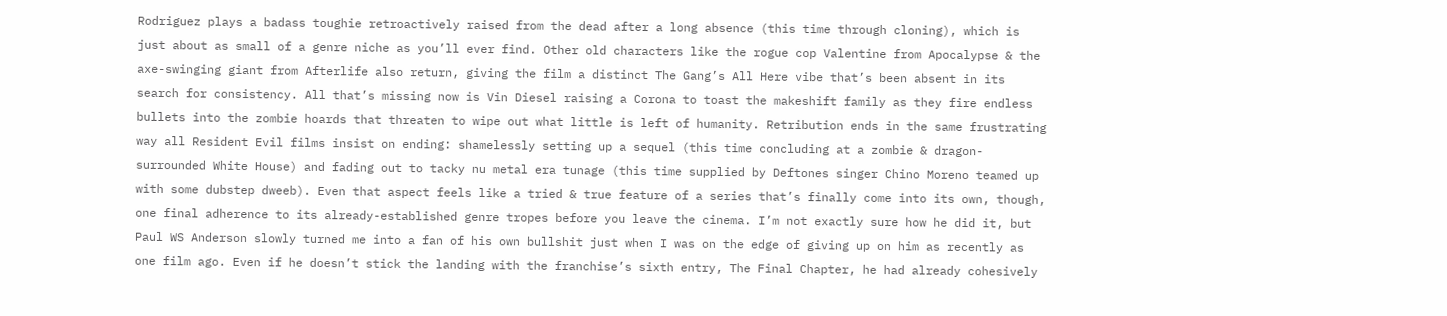Rodriguez plays a badass toughie retroactively raised from the dead after a long absence (this time through cloning), which is just about as small of a genre niche as you’ll ever find. Other old characters like the rogue cop Valentine from Apocalypse & the axe-swinging giant from Afterlife also return, giving the film a distinct The Gang’s All Here vibe that’s been absent in its search for consistency. All that’s missing now is Vin Diesel raising a Corona to toast the makeshift family as they fire endless bullets into the zombie hoards that threaten to wipe out what little is left of humanity. Retribution ends in the same frustrating way all Resident Evil films insist on ending: shamelessly setting up a sequel (this time concluding at a zombie & dragon-surrounded White House) and fading out to tacky nu metal era tunage (this time supplied by Deftones singer Chino Moreno teamed up with some dubstep dweeb). Even that aspect feels like a tried & true feature of a series that’s finally come into its own, though, one final adherence to its already-established genre tropes before you leave the cinema. I’m not exactly sure how he did it, but Paul WS Anderson slowly turned me into a fan of his own bullshit just when I was on the edge of giving up on him as recently as one film ago. Even if he doesn’t stick the landing with the franchise’s sixth entry, The Final Chapter, he had already cohesively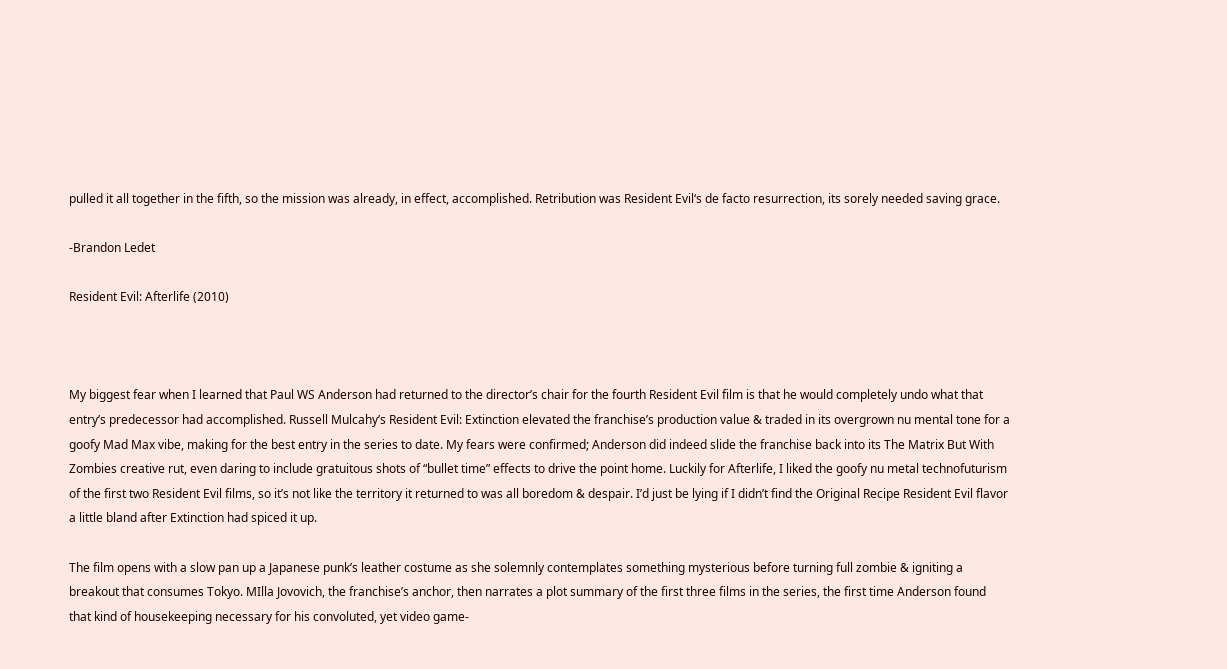pulled it all together in the fifth, so the mission was already, in effect, accomplished. Retribution was Resident Evil‘s de facto resurrection, its sorely needed saving grace.

-Brandon Ledet

Resident Evil: Afterlife (2010)



My biggest fear when I learned that Paul WS Anderson had returned to the director’s chair for the fourth Resident Evil film is that he would completely undo what that entry’s predecessor had accomplished. Russell Mulcahy’s Resident Evil: Extinction elevated the franchise’s production value & traded in its overgrown nu mental tone for a goofy Mad Max vibe, making for the best entry in the series to date. My fears were confirmed; Anderson did indeed slide the franchise back into its The Matrix But With Zombies creative rut, even daring to include gratuitous shots of “bullet time” effects to drive the point home. Luckily for Afterlife, I liked the goofy nu metal technofuturism of the first two Resident Evil films, so it’s not like the territory it returned to was all boredom & despair. I’d just be lying if I didn’t find the Original Recipe Resident Evil flavor a little bland after Extinction had spiced it up.

The film opens with a slow pan up a Japanese punk’s leather costume as she solemnly contemplates something mysterious before turning full zombie & igniting a breakout that consumes Tokyo. MIlla Jovovich, the franchise’s anchor, then narrates a plot summary of the first three films in the series, the first time Anderson found that kind of housekeeping necessary for his convoluted, yet video game-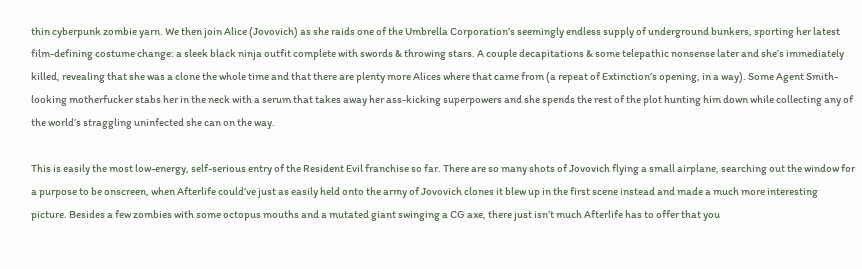thin cyberpunk zombie yarn. We then join Alice (Jovovich) as she raids one of the Umbrella Corporation’s seemingly endless supply of underground bunkers, sporting her latest film-defining costume change: a sleek black ninja outfit complete with swords & throwing stars. A couple decapitations & some telepathic nonsense later and she’s immediately killed, revealing that she was a clone the whole time and that there are plenty more Alices where that came from (a repeat of Extinction’s opening, in a way). Some Agent Smith-looking motherfucker stabs her in the neck with a serum that takes away her ass-kicking superpowers and she spends the rest of the plot hunting him down while collecting any of the world’s straggling uninfected she can on the way.

This is easily the most low-energy, self-serious entry of the Resident Evil franchise so far. There are so many shots of Jovovich flying a small airplane, searching out the window for a purpose to be onscreen, when Afterlife could’ve just as easily held onto the army of Jovovich clones it blew up in the first scene instead and made a much more interesting picture. Besides a few zombies with some octopus mouths and a mutated giant swinging a CG axe, there just isn’t much Afterlife has to offer that you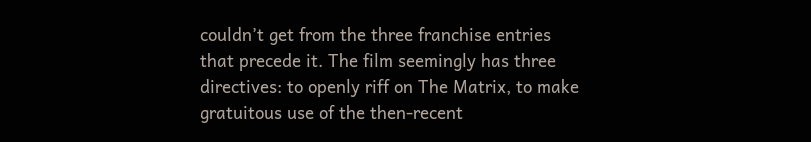couldn’t get from the three franchise entries that precede it. The film seemingly has three directives: to openly riff on The Matrix, to make gratuitous use of the then-recent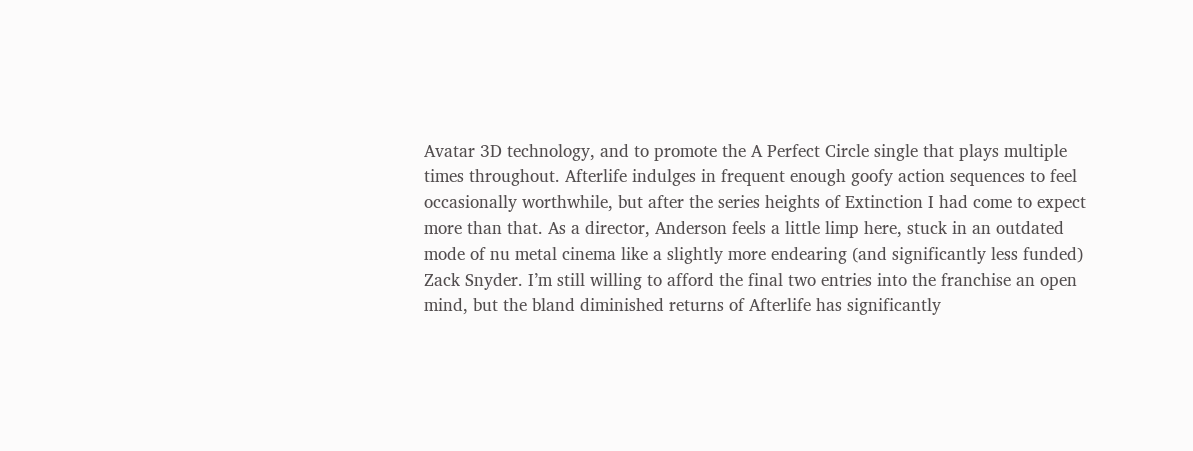Avatar 3D technology, and to promote the A Perfect Circle single that plays multiple times throughout. Afterlife indulges in frequent enough goofy action sequences to feel occasionally worthwhile, but after the series heights of Extinction I had come to expect more than that. As a director, Anderson feels a little limp here, stuck in an outdated mode of nu metal cinema like a slightly more endearing (and significantly less funded) Zack Snyder. I’m still willing to afford the final two entries into the franchise an open mind, but the bland diminished returns of Afterlife has significantly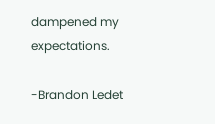dampened my expectations.

-Brandon Ledet